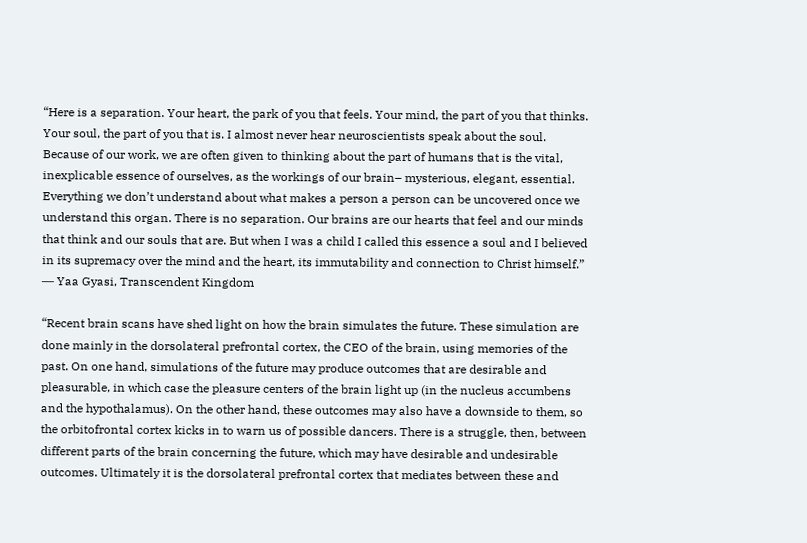“Here is a separation. Your heart, the park of you that feels. Your mind, the part of you that thinks. Your soul, the part of you that is. I almost never hear neuroscientists speak about the soul. Because of our work, we are often given to thinking about the part of humans that is the vital, inexplicable essence of ourselves, as the workings of our brain– mysterious, elegant, essential. Everything we don’t understand about what makes a person a person can be uncovered once we understand this organ. There is no separation. Our brains are our hearts that feel and our minds that think and our souls that are. But when I was a child I called this essence a soul and I believed in its supremacy over the mind and the heart, its immutability and connection to Christ himself.” ― Yaa Gyasi, Transcendent Kingdom

“Recent brain scans have shed light on how the brain simulates the future. These simulation are done mainly in the dorsolateral prefrontal cortex, the CEO of the brain, using memories of the past. On one hand, simulations of the future may produce outcomes that are desirable and pleasurable, in which case the pleasure centers of the brain light up (in the nucleus accumbens and the hypothalamus). On the other hand, these outcomes may also have a downside to them, so the orbitofrontal cortex kicks in to warn us of possible dancers. There is a struggle, then, between different parts of the brain concerning the future, which may have desirable and undesirable outcomes. Ultimately it is the dorsolateral prefrontal cortex that mediates between these and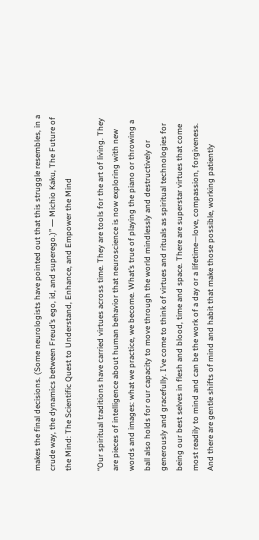makes the final decisions. (Some neurologists have pointed out that this struggle resembles, in a crude way, the dynamics between Freud’s ego, id, and superego.)” ― Michio Kaku, The Future of the Mind: The Scientific Quest to Understand, Enhance, and Empower the Mind

“Our spiritual traditions have carried virtues across time. They are tools for the art of living. They are pieces of intelligence about human behavior that neuroscience is now exploring with new words and images: what we practice, we become. What’s true of playing the piano or throwing a ball also holds for our capacity to move through the world mindlessly and destructively or generously and gracefully. I’ve come to think of virtues and rituals as spiritual technologies for being our best selves in flesh and blood, time and space. There are superstar virtues that come most readily to mind and can be the work of a day or a lifetime—love, compassion, forgiveness. And there are gentle shifts of mind and habit that make those possible, working patiently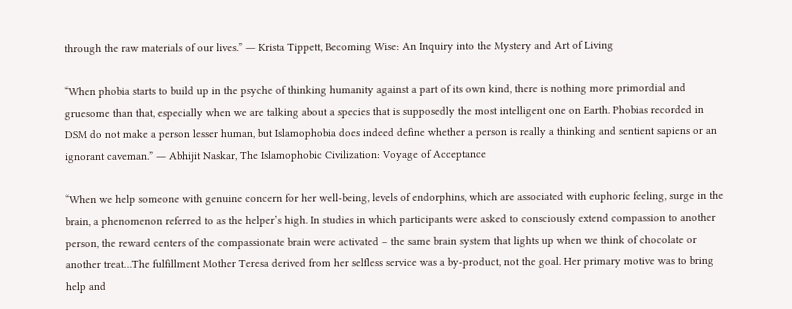through the raw materials of our lives.” ― Krista Tippett, Becoming Wise: An Inquiry into the Mystery and Art of Living

“When phobia starts to build up in the psyche of thinking humanity against a part of its own kind, there is nothing more primordial and gruesome than that, especially when we are talking about a species that is supposedly the most intelligent one on Earth. Phobias recorded in DSM do not make a person lesser human, but Islamophobia does indeed define whether a person is really a thinking and sentient sapiens or an ignorant caveman.” ― Abhijit Naskar, The Islamophobic Civilization: Voyage of Acceptance

“When we help someone with genuine concern for her well-being, levels of endorphins, which are associated with euphoric feeling, surge in the brain, a phenomenon referred to as the helper’s high. In studies in which participants were asked to consciously extend compassion to another person, the reward centers of the compassionate brain were activated – the same brain system that lights up when we think of chocolate or another treat…The fulfillment Mother Teresa derived from her selfless service was a by-product, not the goal. Her primary motive was to bring help and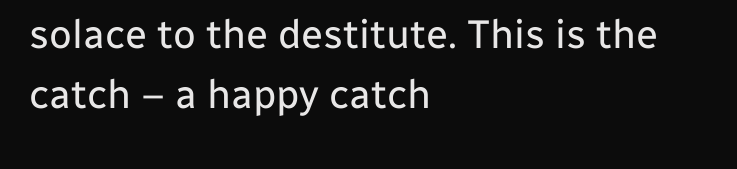solace to the destitute. This is the catch – a happy catch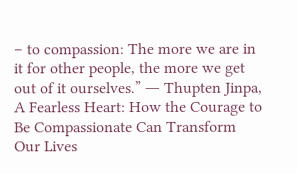– to compassion: The more we are in it for other people, the more we get out of it ourselves.” ― Thupten Jinpa, A Fearless Heart: How the Courage to Be Compassionate Can Transform Our Lives